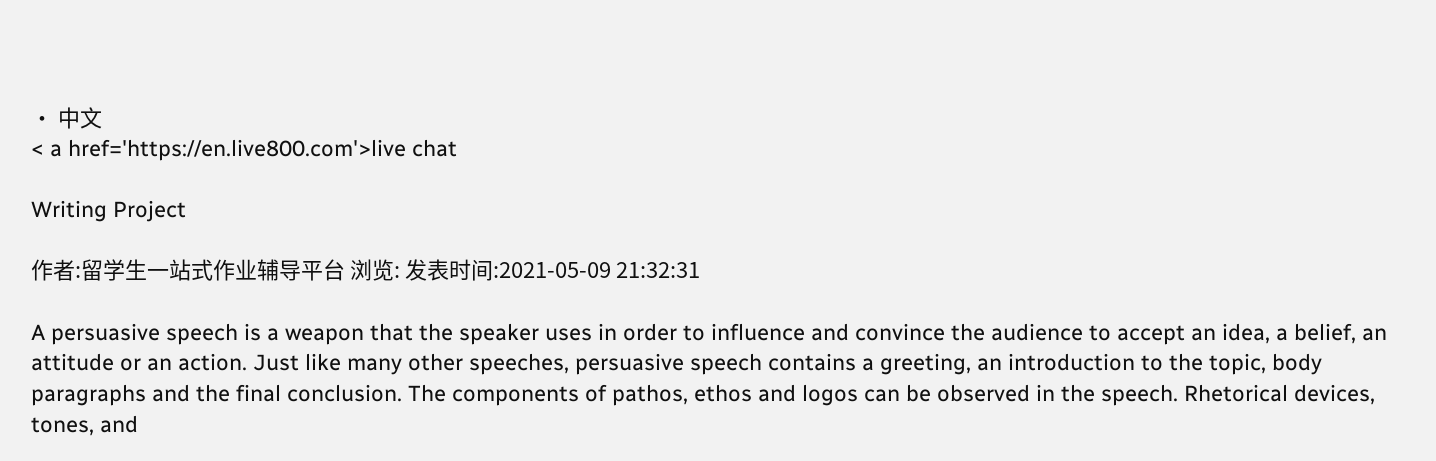• 中文
< a href='https://en.live800.com'>live chat

Writing Project

作者:留学生一站式作业辅导平台 浏览: 发表时间:2021-05-09 21:32:31

A persuasive speech is a weapon that the speaker uses in order to influence and convince the audience to accept an idea, a belief, an attitude or an action. Just like many other speeches, persuasive speech contains a greeting, an introduction to the topic, body paragraphs and the final conclusion. The components of pathos, ethos and logos can be observed in the speech. Rhetorical devices, tones, and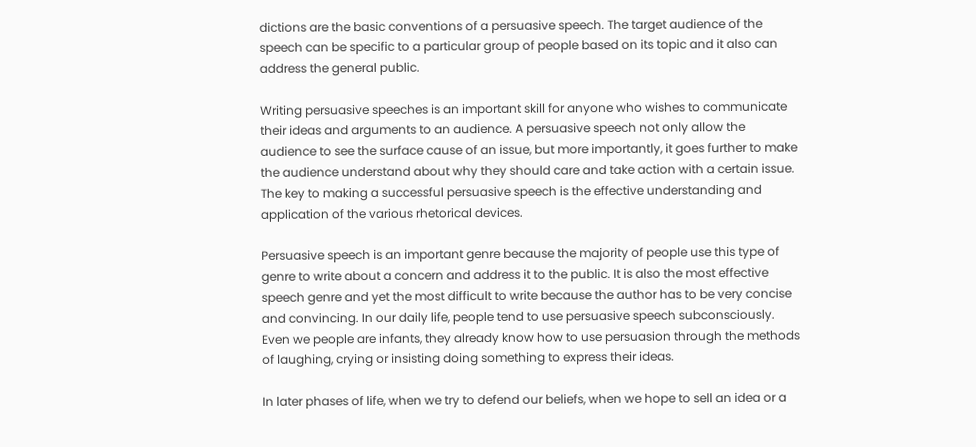dictions are the basic conventions of a persuasive speech. The target audience of the speech can be specific to a particular group of people based on its topic and it also can address the general public.

Writing persuasive speeches is an important skill for anyone who wishes to communicate their ideas and arguments to an audience. A persuasive speech not only allow the audience to see the surface cause of an issue, but more importantly, it goes further to make the audience understand about why they should care and take action with a certain issue. The key to making a successful persuasive speech is the effective understanding and application of the various rhetorical devices.

Persuasive speech is an important genre because the majority of people use this type of genre to write about a concern and address it to the public. It is also the most effective speech genre and yet the most difficult to write because the author has to be very concise and convincing. In our daily life, people tend to use persuasive speech subconsciously. Even we people are infants, they already know how to use persuasion through the methods of laughing, crying or insisting doing something to express their ideas.

In later phases of life, when we try to defend our beliefs, when we hope to sell an idea or a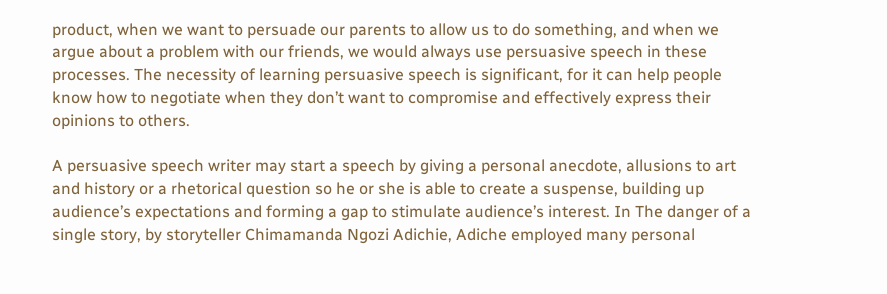product, when we want to persuade our parents to allow us to do something, and when we argue about a problem with our friends, we would always use persuasive speech in these processes. The necessity of learning persuasive speech is significant, for it can help people know how to negotiate when they don’t want to compromise and effectively express their opinions to others.

A persuasive speech writer may start a speech by giving a personal anecdote, allusions to art and history or a rhetorical question so he or she is able to create a suspense, building up audience’s expectations and forming a gap to stimulate audience’s interest. In The danger of a single story, by storyteller Chimamanda Ngozi Adichie, Adiche employed many personal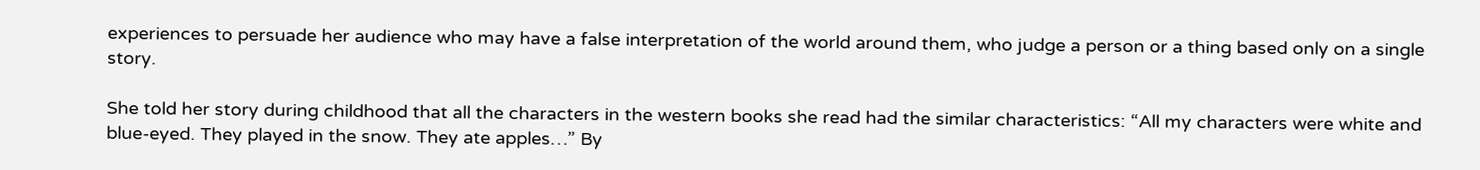experiences to persuade her audience who may have a false interpretation of the world around them, who judge a person or a thing based only on a single story.

She told her story during childhood that all the characters in the western books she read had the similar characteristics: “All my characters were white and blue-eyed. They played in the snow. They ate apples…” By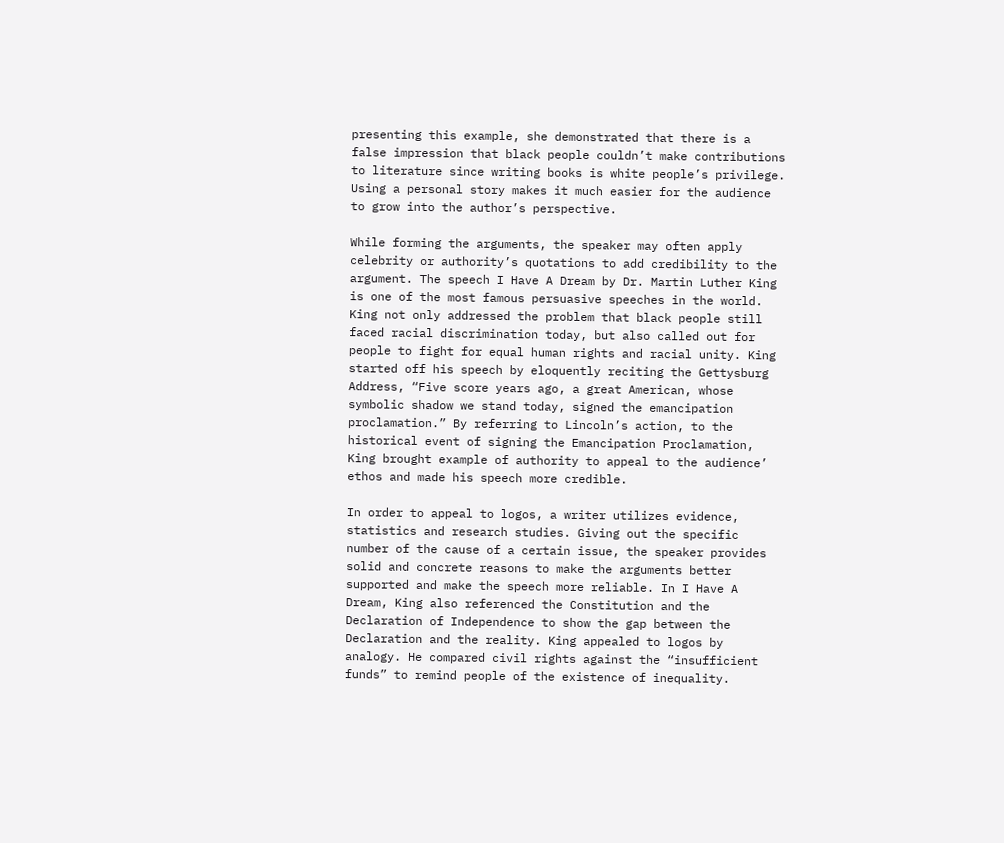presenting this example, she demonstrated that there is a false impression that black people couldn’t make contributions to literature since writing books is white people’s privilege.  Using a personal story makes it much easier for the audience to grow into the author’s perspective.

While forming the arguments, the speaker may often apply celebrity or authority’s quotations to add credibility to the argument. The speech I Have A Dream by Dr. Martin Luther King is one of the most famous persuasive speeches in the world. King not only addressed the problem that black people still faced racial discrimination today, but also called out for people to fight for equal human rights and racial unity. King started off his speech by eloquently reciting the Gettysburg Address, “Five score years ago, a great American, whose symbolic shadow we stand today, signed the emancipation proclamation.” By referring to Lincoln’s action, to the historical event of signing the Emancipation Proclamation, King brought example of authority to appeal to the audience’ ethos and made his speech more credible.

In order to appeal to logos, a writer utilizes evidence, statistics and research studies. Giving out the specific number of the cause of a certain issue, the speaker provides solid and concrete reasons to make the arguments better supported and make the speech more reliable. In I Have A Dream, King also referenced the Constitution and the Declaration of Independence to show the gap between the Declaration and the reality. King appealed to logos by analogy. He compared civil rights against the “insufficient funds” to remind people of the existence of inequality.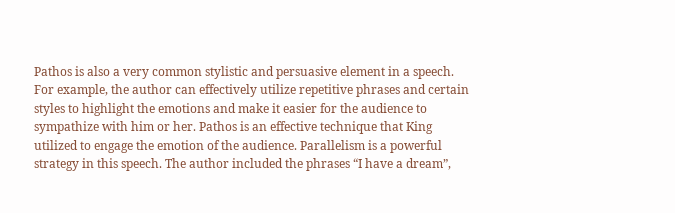Pathos is also a very common stylistic and persuasive element in a speech. For example, the author can effectively utilize repetitive phrases and certain styles to highlight the emotions and make it easier for the audience to sympathize with him or her. Pathos is an effective technique that King utilized to engage the emotion of the audience. Parallelism is a powerful strategy in this speech. The author included the phrases “I have a dream”,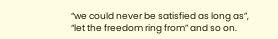“we could never be satisfied as long as”, “let the freedom ring from” and so on.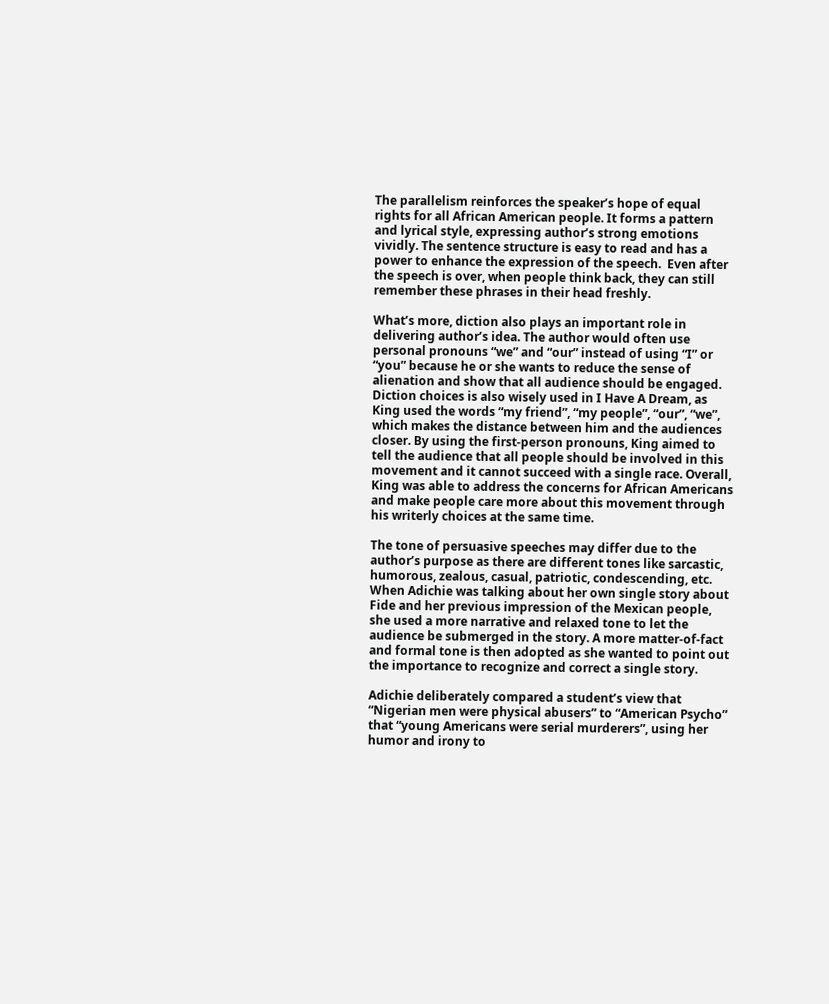The parallelism reinforces the speaker’s hope of equal rights for all African American people. It forms a pattern and lyrical style, expressing author’s strong emotions vividly. The sentence structure is easy to read and has a power to enhance the expression of the speech.  Even after the speech is over, when people think back, they can still remember these phrases in their head freshly.

What’s more, diction also plays an important role in delivering author’s idea. The author would often use personal pronouns “we” and “our” instead of using “I” or “you” because he or she wants to reduce the sense of alienation and show that all audience should be engaged. Diction choices is also wisely used in I Have A Dream, as King used the words “my friend”, “my people”, “our”, “we”, which makes the distance between him and the audiences closer. By using the first-person pronouns, King aimed to tell the audience that all people should be involved in this movement and it cannot succeed with a single race. Overall, King was able to address the concerns for African Americans and make people care more about this movement through his writerly choices at the same time.

The tone of persuasive speeches may differ due to the author’s purpose as there are different tones like sarcastic, humorous, zealous, casual, patriotic, condescending, etc. When Adichie was talking about her own single story about Fide and her previous impression of the Mexican people, she used a more narrative and relaxed tone to let the audience be submerged in the story. A more matter-of-fact and formal tone is then adopted as she wanted to point out the importance to recognize and correct a single story.

Adichie deliberately compared a student’s view that “Nigerian men were physical abusers” to “American Psycho” that “young Americans were serial murderers”, using her humor and irony to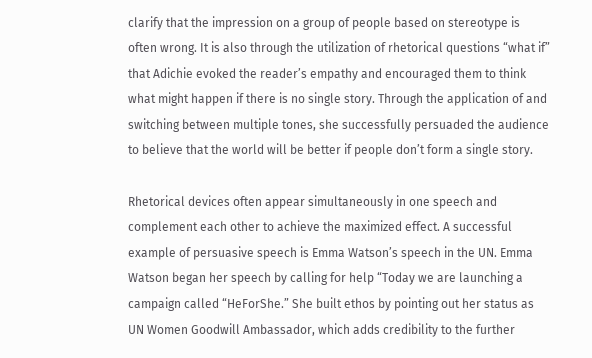clarify that the impression on a group of people based on stereotype is often wrong. It is also through the utilization of rhetorical questions “what if” that Adichie evoked the reader’s empathy and encouraged them to think what might happen if there is no single story. Through the application of and switching between multiple tones, she successfully persuaded the audience to believe that the world will be better if people don’t form a single story.

Rhetorical devices often appear simultaneously in one speech and complement each other to achieve the maximized effect. A successful example of persuasive speech is Emma Watson’s speech in the UN. Emma Watson began her speech by calling for help “Today we are launching a campaign called “HeForShe.” She built ethos by pointing out her status as UN Women Goodwill Ambassador, which adds credibility to the further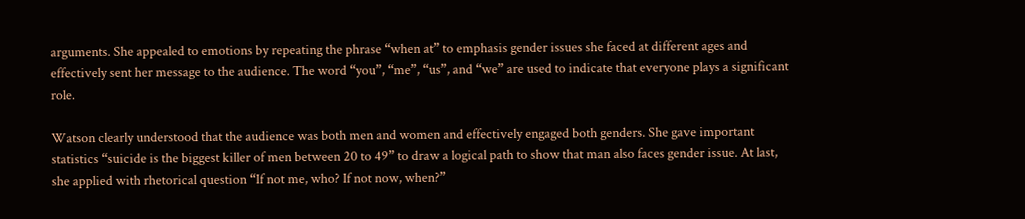arguments. She appealed to emotions by repeating the phrase “when at” to emphasis gender issues she faced at different ages and effectively sent her message to the audience. The word “you”, “me”, “us”, and “we” are used to indicate that everyone plays a significant role.

Watson clearly understood that the audience was both men and women and effectively engaged both genders. She gave important statistics “suicide is the biggest killer of men between 20 to 49” to draw a logical path to show that man also faces gender issue. At last, she applied with rhetorical question “If not me, who? If not now, when?”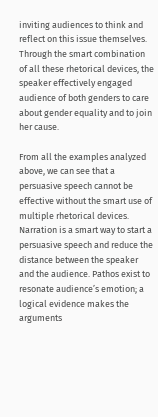inviting audiences to think and reflect on this issue themselves. Through the smart combination of all these rhetorical devices, the speaker effectively engaged audience of both genders to care about gender equality and to join her cause.

From all the examples analyzed above, we can see that a persuasive speech cannot be effective without the smart use of multiple rhetorical devices. Narration is a smart way to start a persuasive speech and reduce the distance between the speaker and the audience. Pathos exist to resonate audience’s emotion; a logical evidence makes the arguments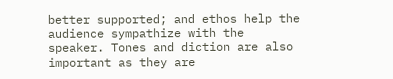better supported; and ethos help the audience sympathize with the speaker. Tones and diction are also important as they are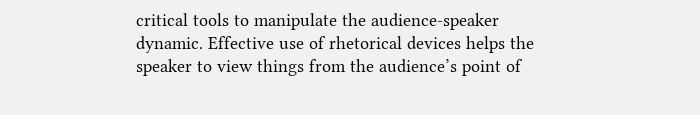critical tools to manipulate the audience-speaker dynamic. Effective use of rhetorical devices helps the speaker to view things from the audience’s point of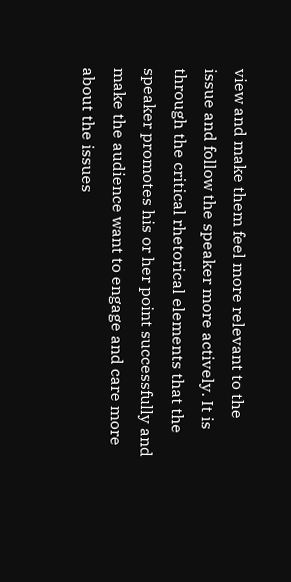view and make them feel more relevant to the issue and follow the speaker more actively. It is through the critical rhetorical elements that the speaker promotes his or her point successfully and make the audience want to engage and care more about the issues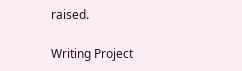raised.

Writing Project